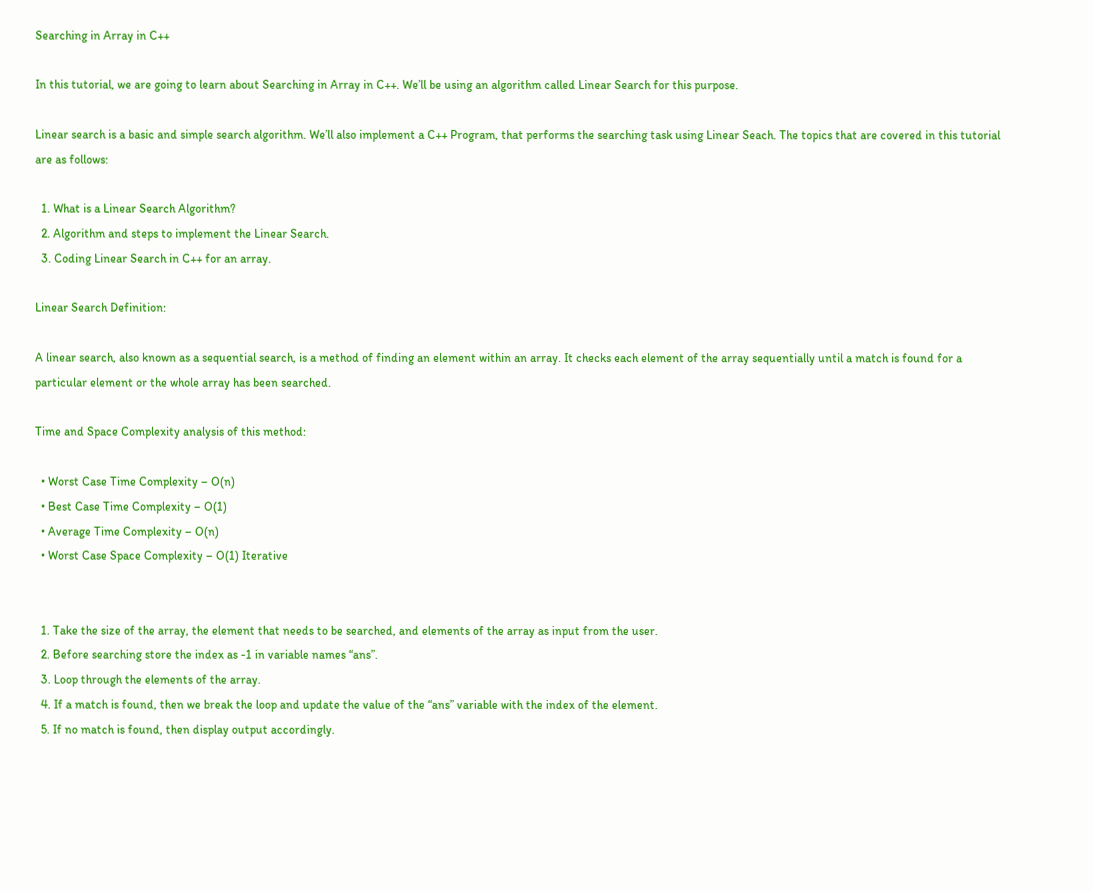Searching in Array in C++

In this tutorial, we are going to learn about Searching in Array in C++. We’ll be using an algorithm called Linear Search for this purpose.

Linear search is a basic and simple search algorithm. We’ll also implement a C++ Program, that performs the searching task using Linear Seach. The topics that are covered in this tutorial are as follows:

  1. What is a Linear Search Algorithm?
  2. Algorithm and steps to implement the Linear Search.
  3. Coding Linear Search in C++ for an array.

Linear Search Definition:

A linear search, also known as a sequential search, is a method of finding an element within an array. It checks each element of the array sequentially until a match is found for a particular element or the whole array has been searched.

Time and Space Complexity analysis of this method:

  • Worst Case Time Complexity – O(n)
  • Best Case Time Complexity – O(1)
  • Average Time Complexity – O(n)
  • Worst Case Space Complexity – O(1) Iterative


  1. Take the size of the array, the element that needs to be searched, and elements of the array as input from the user.
  2. Before searching store the index as -1 in variable names “ans”.
  3. Loop through the elements of the array.
  4. If a match is found, then we break the loop and update the value of the “ans” variable with the index of the element.
  5. If no match is found, then display output accordingly.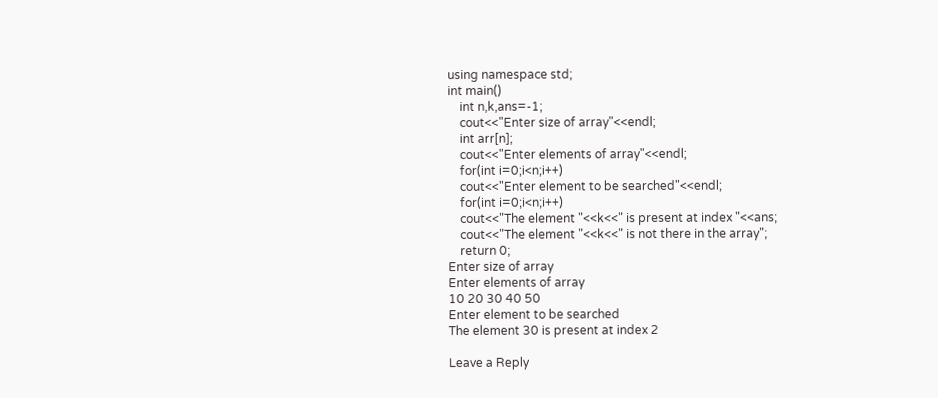using namespace std;
int main()
    int n,k,ans=-1;
    cout<<"Enter size of array"<<endl;
    int arr[n];
    cout<<"Enter elements of array"<<endl;
    for(int i=0;i<n;i++)
    cout<<"Enter element to be searched"<<endl;
    for(int i=0;i<n;i++)
    cout<<"The element "<<k<<" is present at index "<<ans;
    cout<<"The element "<<k<<" is not there in the array";
    return 0;
Enter size of array
Enter elements of array
10 20 30 40 50
Enter element to be searched
The element 30 is present at index 2

Leave a Reply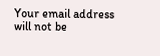Your email address will not be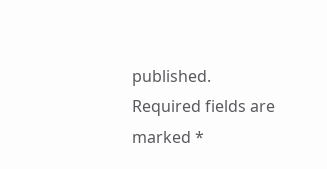published. Required fields are marked *